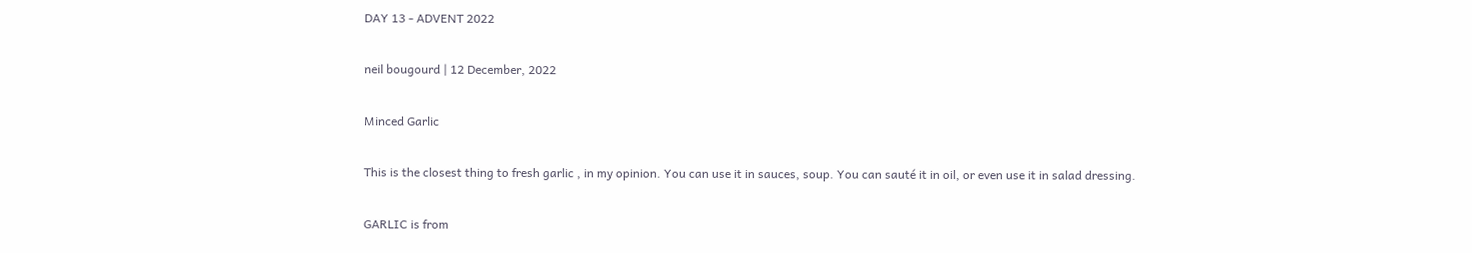DAY 13 - ADVENT 2022

neil bougourd | 12 December, 2022

Minced Garlic

This is the closest thing to fresh garlic , in my opinion. You can use it in sauces, soup. You can sauté it in oil, or even use it in salad dressing.

GARLIC is from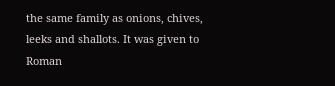the same family as onions, chives, leeks and shallots. It was given to Roman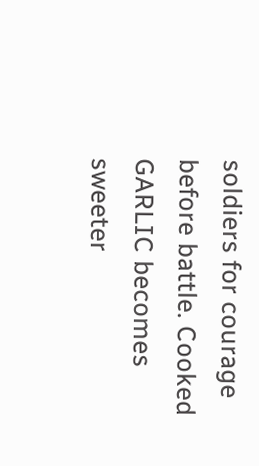soldiers for courage before battle. Cooked GARLIC becomes sweeter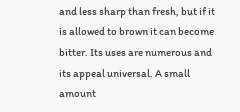and less sharp than fresh, but if it is allowed to brown it can become bitter. Its uses are numerous and its appeal universal. A small amount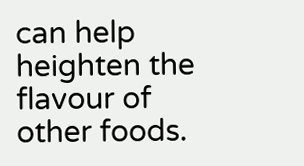can help heighten the flavour of other foods.